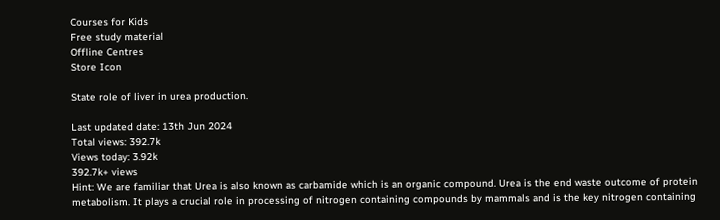Courses for Kids
Free study material
Offline Centres
Store Icon

State role of liver in urea production.

Last updated date: 13th Jun 2024
Total views: 392.7k
Views today: 3.92k
392.7k+ views
Hint: We are familiar that Urea is also known as carbamide which is an organic compound. Urea is the end waste outcome of protein metabolism. It plays a crucial role in processing of nitrogen containing compounds by mammals and is the key nitrogen containing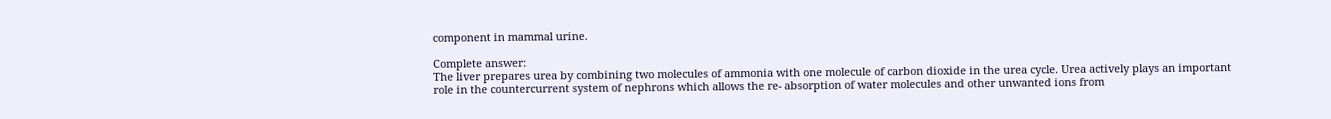component in mammal urine.

Complete answer:
The liver prepares urea by combining two molecules of ammonia with one molecule of carbon dioxide in the urea cycle. Urea actively plays an important role in the countercurrent system of nephrons which allows the re- absorption of water molecules and other unwanted ions from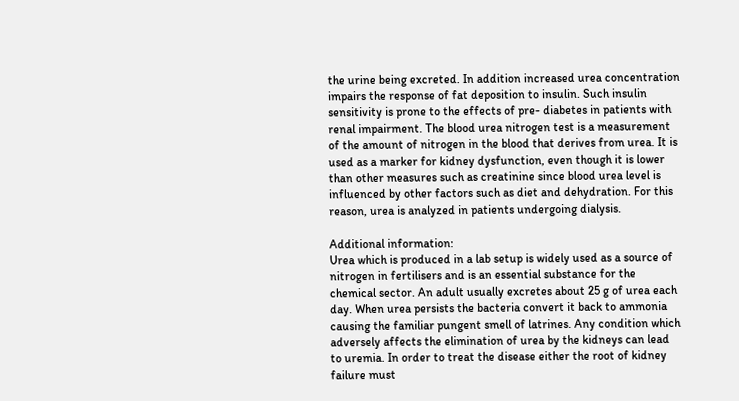the urine being excreted. In addition increased urea concentration impairs the response of fat deposition to insulin. Such insulin sensitivity is prone to the effects of pre- diabetes in patients with renal impairment. The blood urea nitrogen test is a measurement of the amount of nitrogen in the blood that derives from urea. It is used as a marker for kidney dysfunction, even though it is lower than other measures such as creatinine since blood urea level is influenced by other factors such as diet and dehydration. For this reason, urea is analyzed in patients undergoing dialysis.

Additional information:
Urea which is produced in a lab setup is widely used as a source of nitrogen in fertilisers and is an essential substance for the chemical sector. An adult usually excretes about 25 g of urea each day. When urea persists the bacteria convert it back to ammonia causing the familiar pungent smell of latrines. Any condition which adversely affects the elimination of urea by the kidneys can lead to uremia. In order to treat the disease either the root of kidney failure must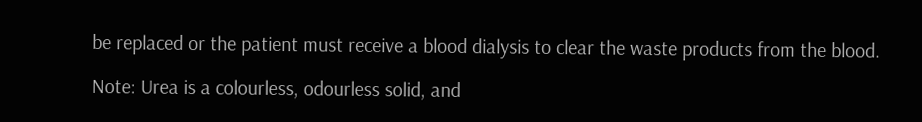be replaced or the patient must receive a blood dialysis to clear the waste products from the blood.

Note: Urea is a colourless, odourless solid, and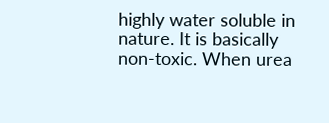highly water soluble in nature. It is basically non-toxic. When urea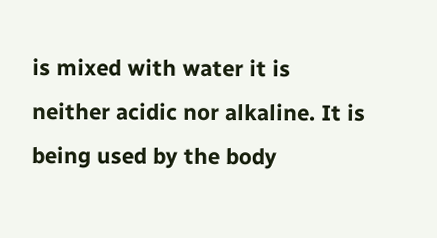is mixed with water it is neither acidic nor alkaline. It is being used by the body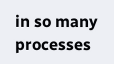in so many processes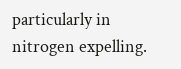particularly in nitrogen expelling.